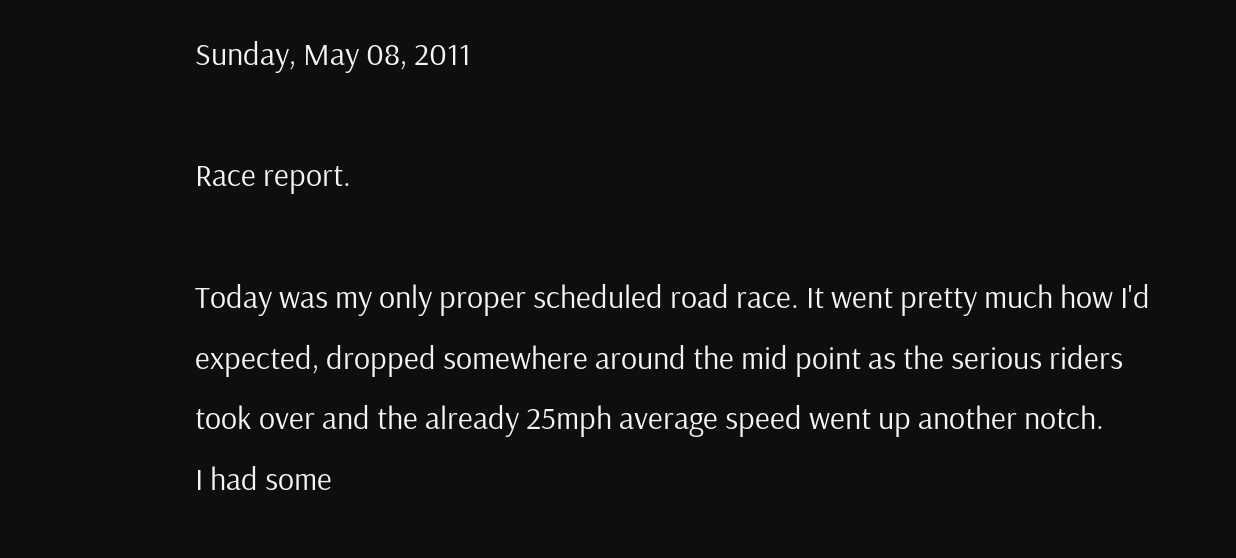Sunday, May 08, 2011

Race report.

Today was my only proper scheduled road race. It went pretty much how I'd expected, dropped somewhere around the mid point as the serious riders took over and the already 25mph average speed went up another notch.
I had some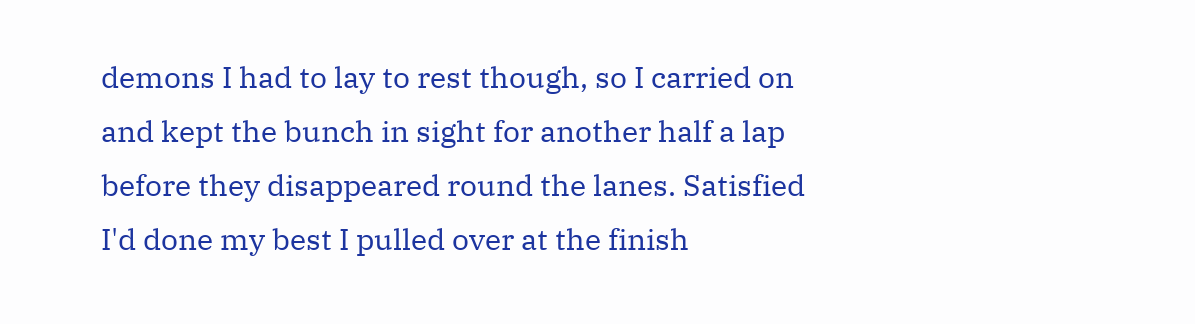demons I had to lay to rest though, so I carried on and kept the bunch in sight for another half a lap before they disappeared round the lanes. Satisfied I'd done my best I pulled over at the finish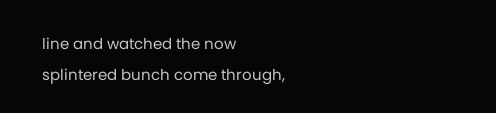line and watched the now splintered bunch come through,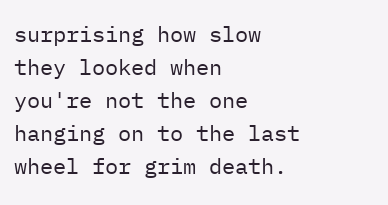surprising how slow they looked when you're not the one hanging on to the last wheel for grim death.